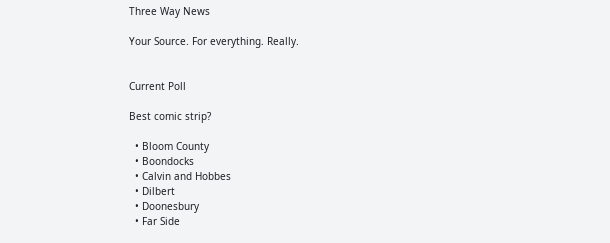Three Way News

Your Source. For everything. Really.


Current Poll

Best comic strip?

  • Bloom County
  • Boondocks
  • Calvin and Hobbes
  • Dilbert
  • Doonesbury
  • Far Side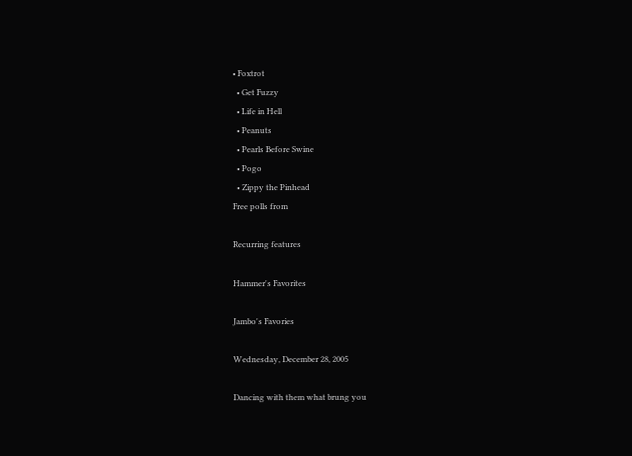• Foxtrot
  • Get Fuzzy
  • Life in Hell
  • Peanuts
  • Pearls Before Swine
  • Pogo
  • Zippy the Pinhead
Free polls from

Recurring features

Hammer's Favorites

Jambo's Favories

Wednesday, December 28, 2005

Dancing with them what brung you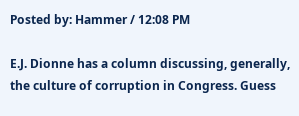Posted by: Hammer / 12:08 PM

E.J. Dionne has a column discussing, generally, the culture of corruption in Congress. Guess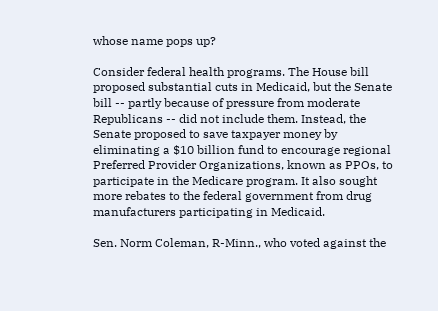whose name pops up?

Consider federal health programs. The House bill proposed substantial cuts in Medicaid, but the Senate bill -- partly because of pressure from moderate Republicans -- did not include them. Instead, the Senate proposed to save taxpayer money by eliminating a $10 billion fund to encourage regional Preferred Provider Organizations, known as PPOs, to participate in the Medicare program. It also sought more rebates to the federal government from drug manufacturers participating in Medicaid.

Sen. Norm Coleman, R-Minn., who voted against the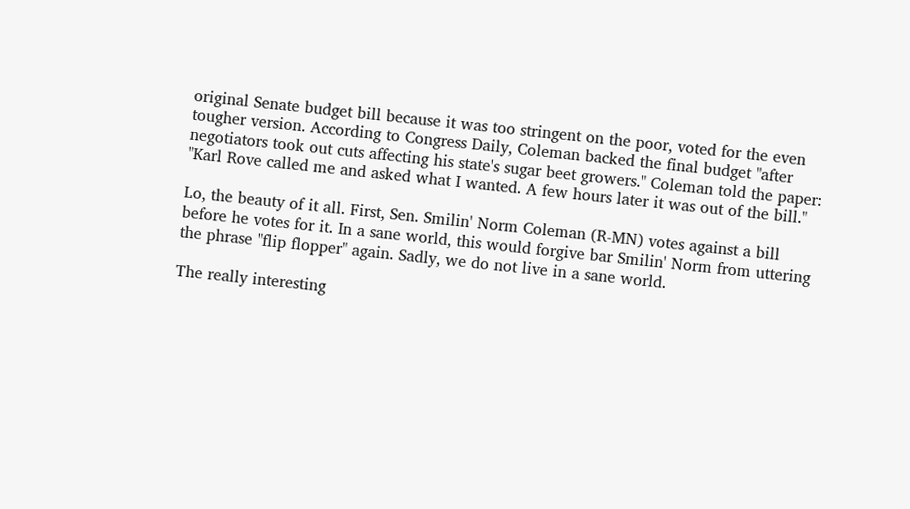original Senate budget bill because it was too stringent on the poor, voted for the even tougher version. According to Congress Daily, Coleman backed the final budget "after negotiators took out cuts affecting his state's sugar beet growers." Coleman told the paper: "Karl Rove called me and asked what I wanted. A few hours later it was out of the bill."

Lo, the beauty of it all. First, Sen. Smilin' Norm Coleman (R-MN) votes against a bill before he votes for it. In a sane world, this would forgive bar Smilin' Norm from uttering the phrase "flip flopper" again. Sadly, we do not live in a sane world.

The really interesting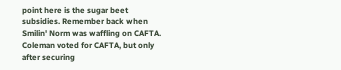point here is the sugar beet subsidies. Remember back when Smilin' Norm was waffling on CAFTA. Coleman voted for CAFTA, but only after securing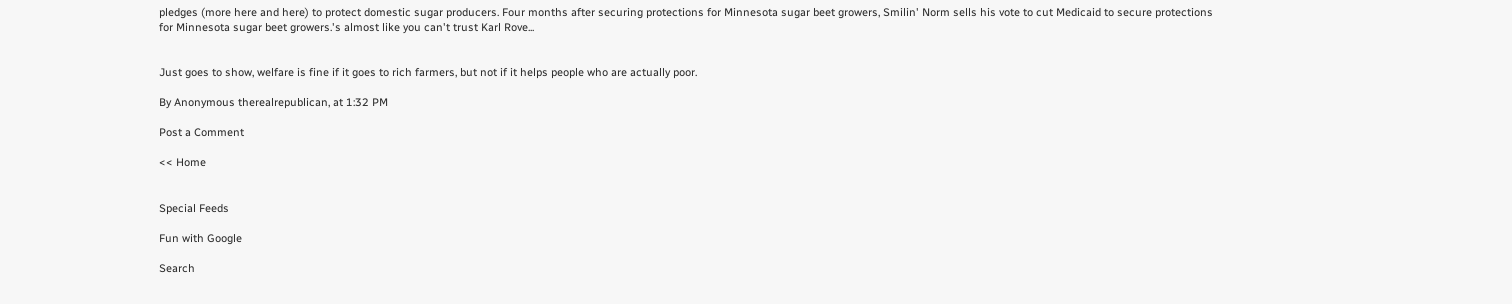pledges (more here and here) to protect domestic sugar producers. Four months after securing protections for Minnesota sugar beet growers, Smilin' Norm sells his vote to cut Medicaid to secure protections for Minnesota sugar beet growers.'s almost like you can't trust Karl Rove...


Just goes to show, welfare is fine if it goes to rich farmers, but not if it helps people who are actually poor.

By Anonymous therealrepublican, at 1:32 PM

Post a Comment

<< Home


Special Feeds

Fun with Google

Search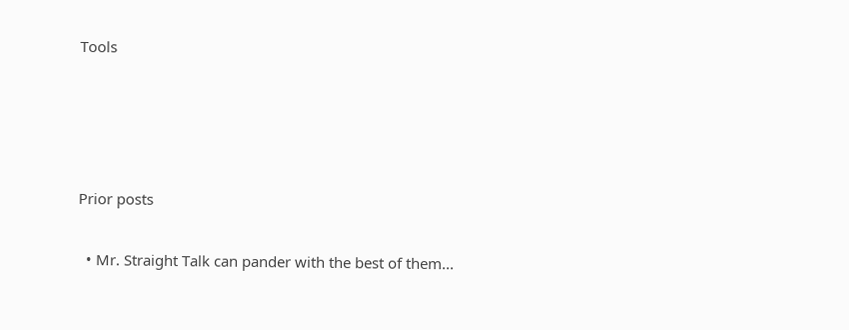Tools




Prior posts

  • Mr. Straight Talk can pander with the best of them...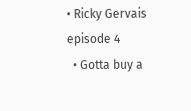• Ricky Gervais episode 4
  • Gotta buy a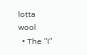lotta wool
  • The "I"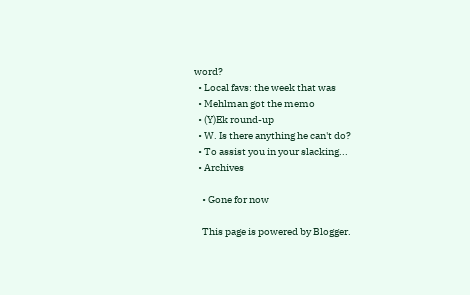word?
  • Local favs: the week that was
  • Mehlman got the memo
  • (Y)Ek round-up
  • W. Is there anything he can't do?
  • To assist you in your slacking...
  • Archives

    • Gone for now

    This page is powered by Blogger.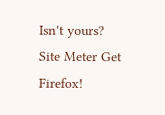Isn't yours? Site Meter Get Firefox!